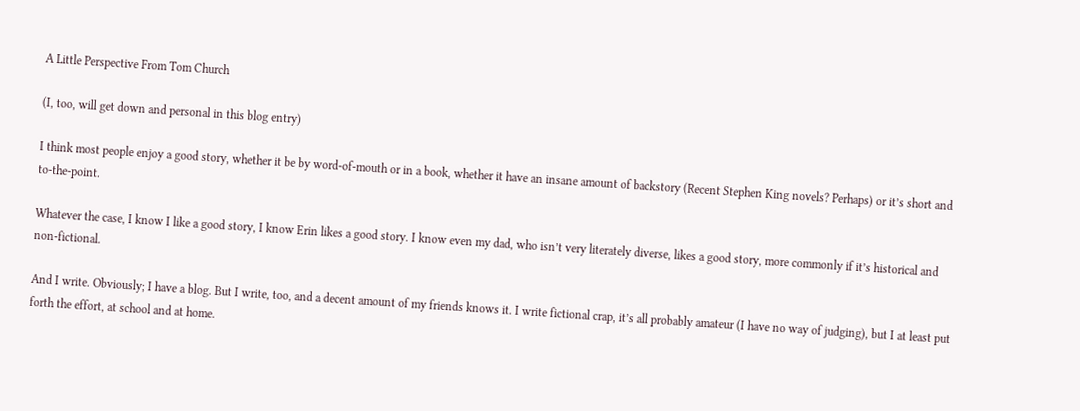A Little Perspective From Tom Church

(I, too, will get down and personal in this blog entry)

I think most people enjoy a good story, whether it be by word-of-mouth or in a book, whether it have an insane amount of backstory (Recent Stephen King novels? Perhaps) or it’s short and to-the-point.

Whatever the case, I know I like a good story, I know Erin likes a good story. I know even my dad, who isn’t very literately diverse, likes a good story, more commonly if it’s historical and non-fictional.

And I write. Obviously; I have a blog. But I write, too, and a decent amount of my friends knows it. I write fictional crap, it’s all probably amateur (I have no way of judging), but I at least put forth the effort, at school and at home.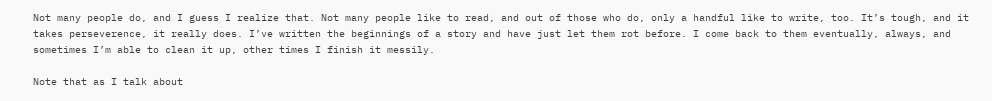Not many people do, and I guess I realize that. Not many people like to read, and out of those who do, only a handful like to write, too. It’s tough, and it takes perseverence, it really does. I’ve written the beginnings of a story and have just let them rot before. I come back to them eventually, always, and sometimes I’m able to clean it up, other times I finish it messily.

Note that as I talk about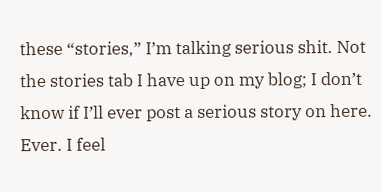these “stories,” I’m talking serious shit. Not the stories tab I have up on my blog; I don’t know if I’ll ever post a serious story on here. Ever. I feel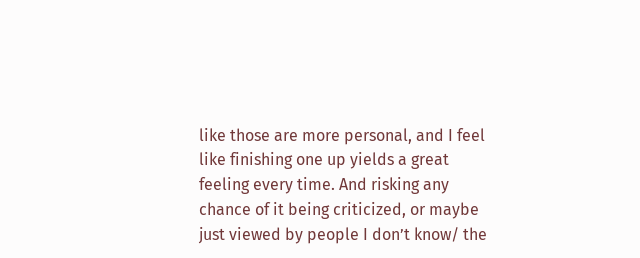like those are more personal, and I feel like finishing one up yields a great feeling every time. And risking any chance of it being criticized, or maybe just viewed by people I don’t know/ the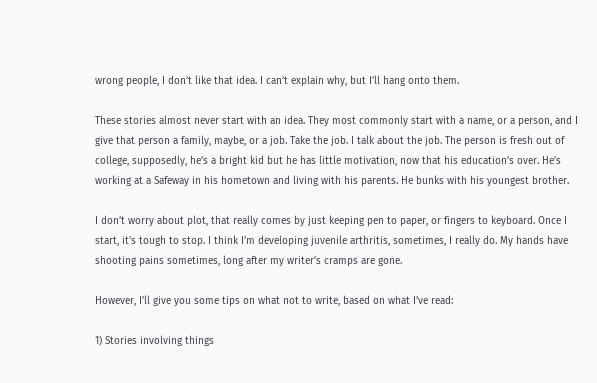wrong people, I don’t like that idea. I can’t explain why, but I’ll hang onto them.

These stories almost never start with an idea. They most commonly start with a name, or a person, and I give that person a family, maybe, or a job. Take the job. I talk about the job. The person is fresh out of college, supposedly, he’s a bright kid but he has little motivation, now that his education’s over. He’s working at a Safeway in his hometown and living with his parents. He bunks with his youngest brother.

I don’t worry about plot, that really comes by just keeping pen to paper, or fingers to keyboard. Once I start, it’s tough to stop. I think I’m developing juvenile arthritis, sometimes, I really do. My hands have shooting pains sometimes, long after my writer’s cramps are gone.

However, I’ll give you some tips on what not to write, based on what I’ve read:

1) Stories involving things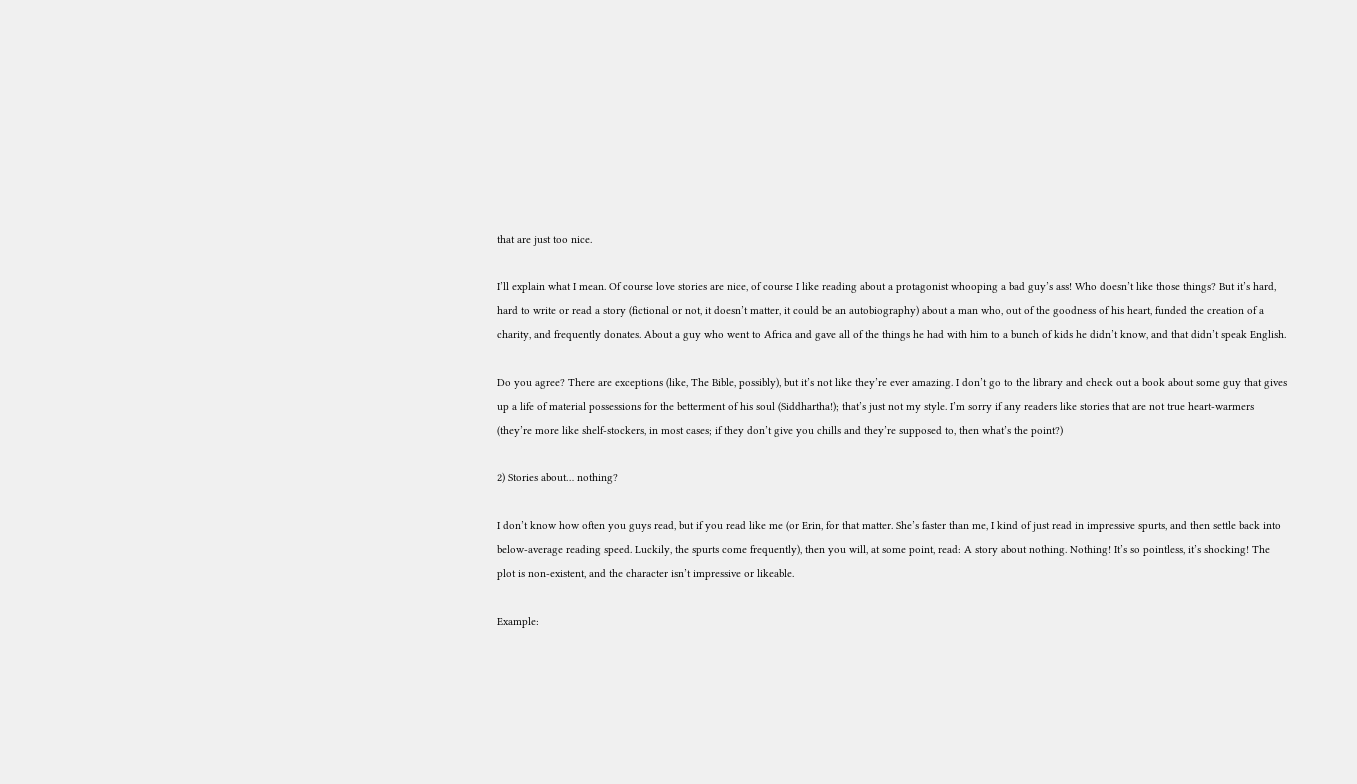that are just too nice.

I’ll explain what I mean. Of course love stories are nice, of course I like reading about a protagonist whooping a bad guy’s ass! Who doesn’t like those things? But it’s hard, hard to write or read a story (fictional or not, it doesn’t matter, it could be an autobiography) about a man who, out of the goodness of his heart, funded the creation of a charity, and frequently donates. About a guy who went to Africa and gave all of the things he had with him to a bunch of kids he didn’t know, and that didn’t speak English.

Do you agree? There are exceptions (like, The Bible, possibly), but it’s not like they’re ever amazing. I don’t go to the library and check out a book about some guy that gives up a life of material possessions for the betterment of his soul (Siddhartha!); that’s just not my style. I’m sorry if any readers like stories that are not true heart-warmers (they’re more like shelf-stockers, in most cases; if they don’t give you chills and they’re supposed to, then what’s the point?)

2) Stories about… nothing?

I don’t know how often you guys read, but if you read like me (or Erin, for that matter. She’s faster than me, I kind of just read in impressive spurts, and then settle back into below-average reading speed. Luckily, the spurts come frequently), then you will, at some point, read: A story about nothing. Nothing! It’s so pointless, it’s shocking! The plot is non-existent, and the character isn’t impressive or likeable.

Example: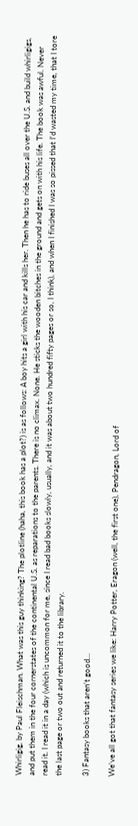Whirligig, by Paul Fleischman. What was this guy thinking? The plotline (haha, this book has a plot?) is as follows: A boy hits a girl with his car and kills her. Then he has to ride buses all over the U.S. and build whirligigs, and put them in the four cornerstates of the continental U.S. as reparations to the parents. There is no climax. None. He sticks the wooden bitches in the ground and gets on with his life. The book was awful. Never read it. I read it in a day (which is uncommon for me, since I read bad books slowly, usually, and it was about two hundred fifty pages or so, I think), and when I finished I was so pissed that I’d wasted my time, that I tore the last page or two out and returned it to the library.

3) Fantasy books that aren’t good…

We’ve all got that fantasy series we like: Harry Potter, Eragon (well, the first one), Pendragon, Lord of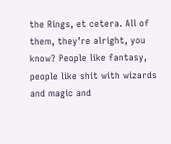the Rings, et cetera. All of them, they’re alright, you know? People like fantasy, people like shit with wizards and magic and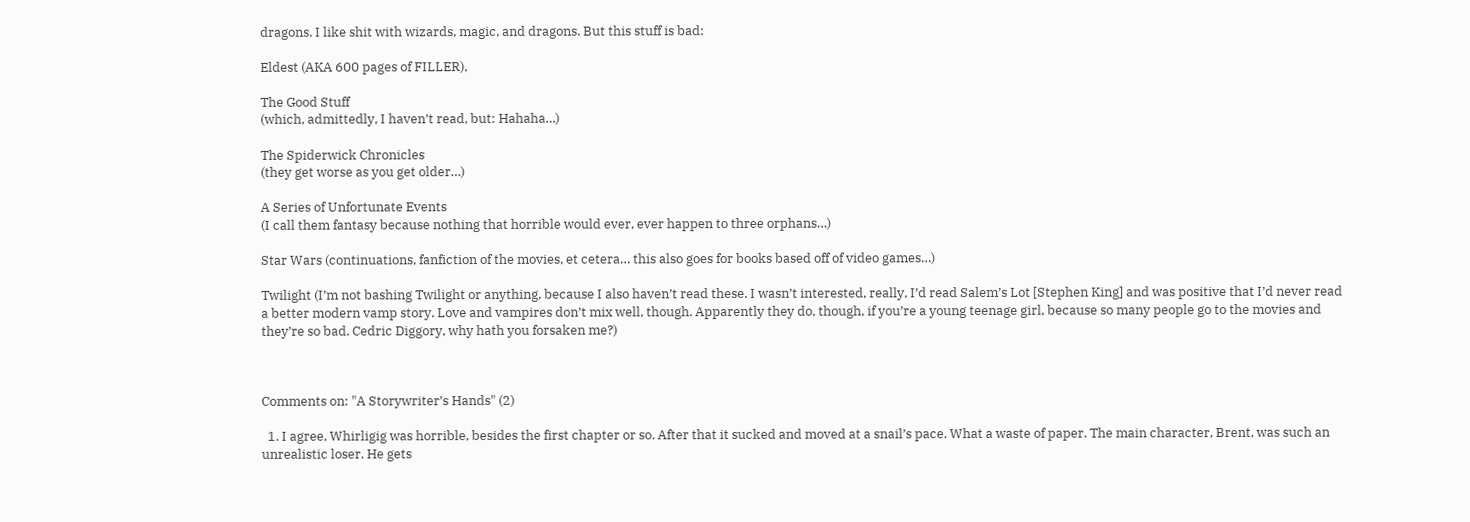dragons. I like shit with wizards, magic, and dragons. But this stuff is bad:

Eldest (AKA 600 pages of FILLER),

The Good Stuff
(which, admittedly, I haven’t read, but: Hahaha…)

The Spiderwick Chronicles
(they get worse as you get older…)

A Series of Unfortunate Events
(I call them fantasy because nothing that horrible would ever, ever happen to three orphans…)

Star Wars (continuations, fanfiction of the movies, et cetera… this also goes for books based off of video games…)

Twilight (I’m not bashing Twilight or anything, because I also haven’t read these. I wasn’t interested, really, I’d read Salem’s Lot [Stephen King] and was positive that I’d never read a better modern vamp story. Love and vampires don’t mix well, though. Apparently they do, though, if you’re a young teenage girl, because so many people go to the movies and they’re so bad. Cedric Diggory, why hath you forsaken me?)



Comments on: "A Storywriter’s Hands" (2)

  1. I agree, Whirligig was horrible, besides the first chapter or so. After that it sucked and moved at a snail’s pace. What a waste of paper. The main character, Brent, was such an unrealistic loser. He gets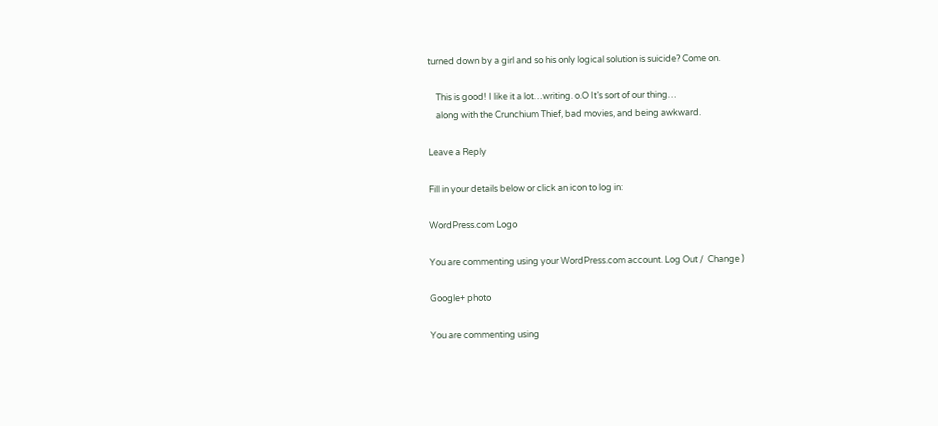turned down by a girl and so his only logical solution is suicide? Come on.

    This is good! I like it a lot…writing. o.O It’s sort of our thing…
    along with the Crunchium Thief, bad movies, and being awkward.

Leave a Reply

Fill in your details below or click an icon to log in:

WordPress.com Logo

You are commenting using your WordPress.com account. Log Out /  Change )

Google+ photo

You are commenting using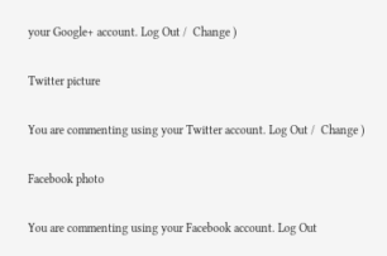your Google+ account. Log Out /  Change )

Twitter picture

You are commenting using your Twitter account. Log Out /  Change )

Facebook photo

You are commenting using your Facebook account. Log Out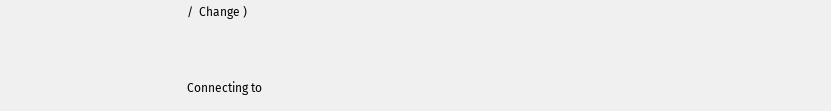/  Change )


Connecting to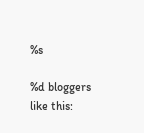%s

%d bloggers like this: